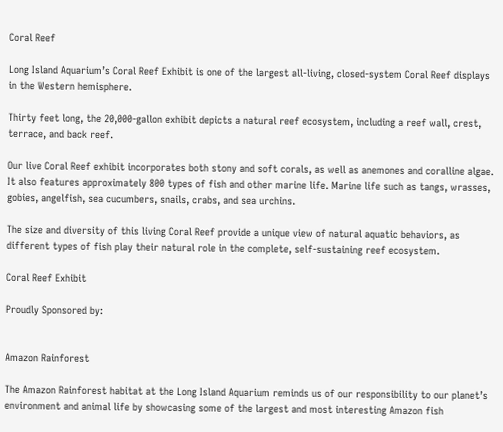Coral Reef

Long Island Aquarium’s Coral Reef Exhibit is one of the largest all-living, closed-system Coral Reef displays in the Western hemisphere.

Thirty feet long, the 20,000-gallon exhibit depicts a natural reef ecosystem, including a reef wall, crest, terrace, and back reef.

Our live Coral Reef exhibit incorporates both stony and soft corals, as well as anemones and coralline algae. It also features approximately 800 types of fish and other marine life. Marine life such as tangs, wrasses, gobies, angelfish, sea cucumbers, snails, crabs, and sea urchins.

The size and diversity of this living Coral Reef provide a unique view of natural aquatic behaviors, as different types of fish play their natural role in the complete, self-sustaining reef ecosystem.

Coral Reef Exhibit

Proudly Sponsored by:


Amazon Rainforest

The Amazon Rainforest habitat at the Long Island Aquarium reminds us of our responsibility to our planet’s environment and animal life by showcasing some of the largest and most interesting Amazon fish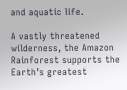and aquatic life.

A vastly threatened wilderness, the Amazon Rainforest supports the Earth’s greatest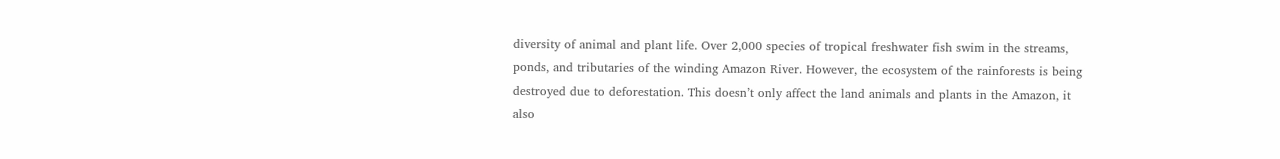diversity of animal and plant life. Over 2,000 species of tropical freshwater fish swim in the streams, ponds, and tributaries of the winding Amazon River. However, the ecosystem of the rainforests is being destroyed due to deforestation. This doesn’t only affect the land animals and plants in the Amazon, it also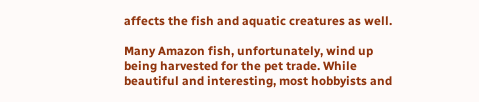affects the fish and aquatic creatures as well.

Many Amazon fish, unfortunately, wind up being harvested for the pet trade. While beautiful and interesting, most hobbyists and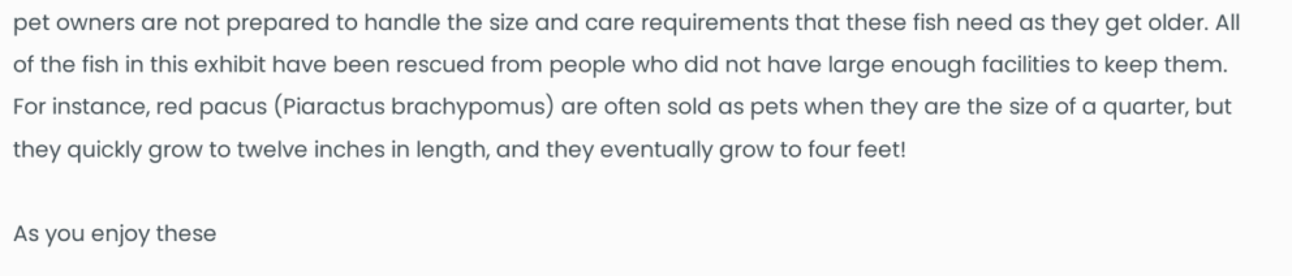pet owners are not prepared to handle the size and care requirements that these fish need as they get older. All of the fish in this exhibit have been rescued from people who did not have large enough facilities to keep them. For instance, red pacus (Piaractus brachypomus) are often sold as pets when they are the size of a quarter, but they quickly grow to twelve inches in length, and they eventually grow to four feet!

As you enjoy these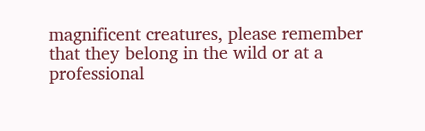magnificent creatures, please remember that they belong in the wild or at a professional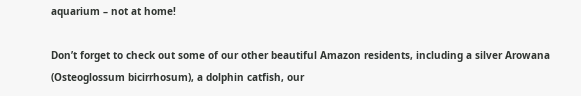aquarium – not at home!

Don’t forget to check out some of our other beautiful Amazon residents, including a silver Arowana (Osteoglossum bicirrhosum), a dolphin catfish, our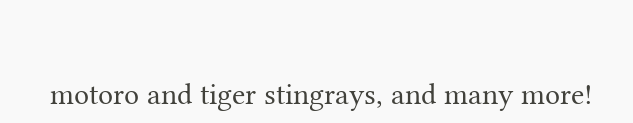motoro and tiger stingrays, and many more!